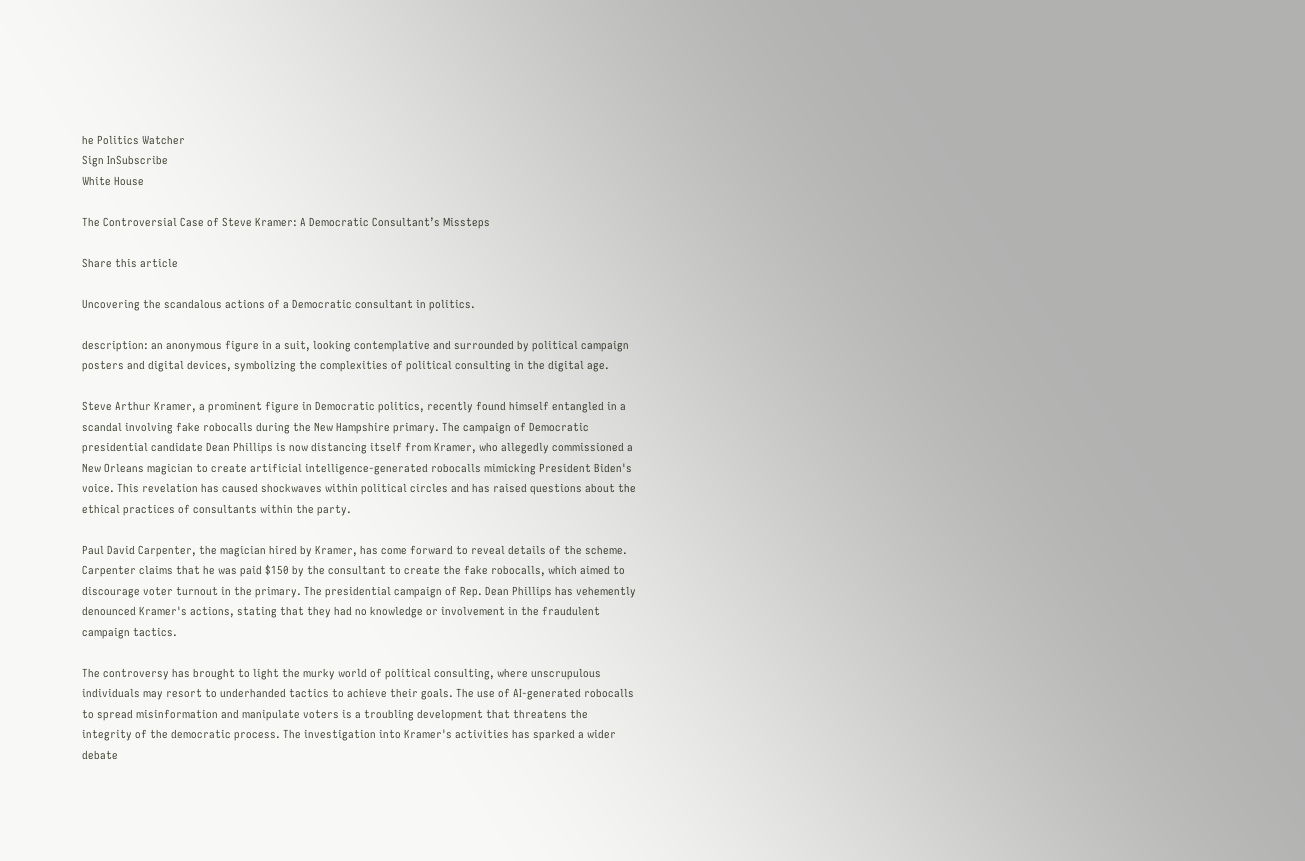he Politics Watcher
Sign InSubscribe
White House

The Controversial Case of Steve Kramer: A Democratic Consultant’s Missteps

Share this article

Uncovering the scandalous actions of a Democratic consultant in politics.

description: an anonymous figure in a suit, looking contemplative and surrounded by political campaign posters and digital devices, symbolizing the complexities of political consulting in the digital age.

Steve Arthur Kramer, a prominent figure in Democratic politics, recently found himself entangled in a scandal involving fake robocalls during the New Hampshire primary. The campaign of Democratic presidential candidate Dean Phillips is now distancing itself from Kramer, who allegedly commissioned a New Orleans magician to create artificial intelligence-generated robocalls mimicking President Biden's voice. This revelation has caused shockwaves within political circles and has raised questions about the ethical practices of consultants within the party.

Paul David Carpenter, the magician hired by Kramer, has come forward to reveal details of the scheme. Carpenter claims that he was paid $150 by the consultant to create the fake robocalls, which aimed to discourage voter turnout in the primary. The presidential campaign of Rep. Dean Phillips has vehemently denounced Kramer's actions, stating that they had no knowledge or involvement in the fraudulent campaign tactics.

The controversy has brought to light the murky world of political consulting, where unscrupulous individuals may resort to underhanded tactics to achieve their goals. The use of AI-generated robocalls to spread misinformation and manipulate voters is a troubling development that threatens the integrity of the democratic process. The investigation into Kramer's activities has sparked a wider debate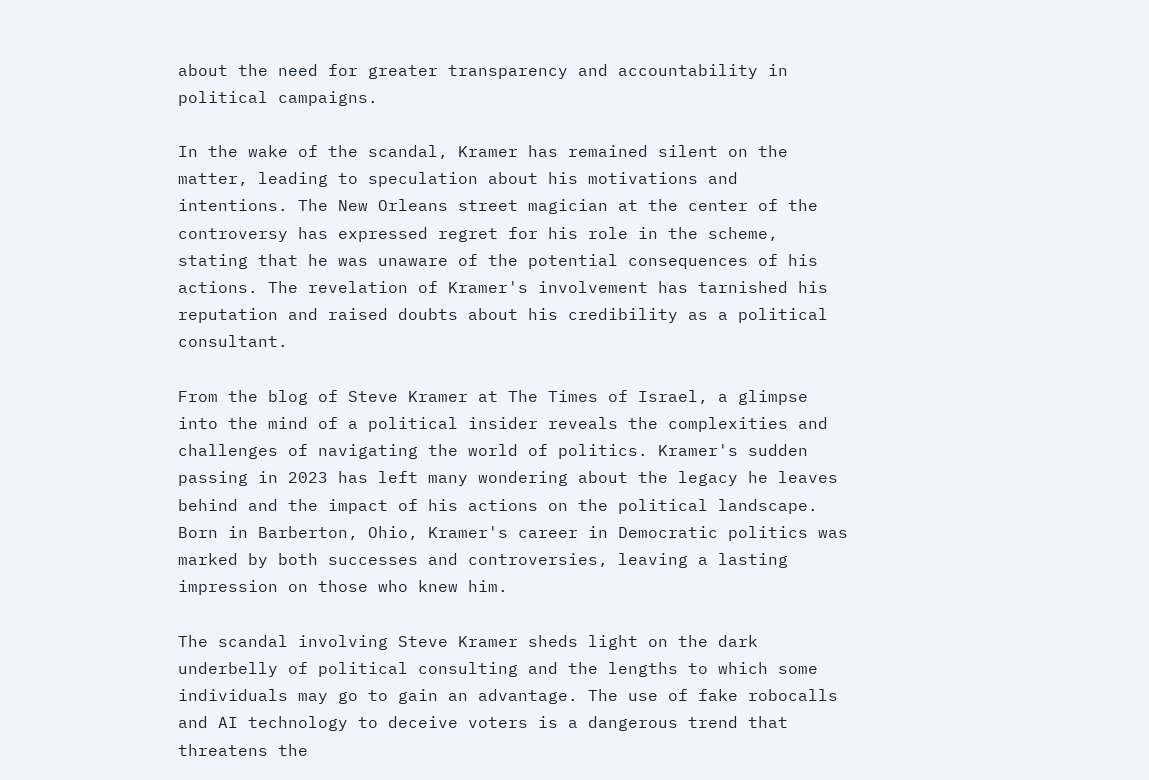about the need for greater transparency and accountability in political campaigns.

In the wake of the scandal, Kramer has remained silent on the matter, leading to speculation about his motivations and intentions. The New Orleans street magician at the center of the controversy has expressed regret for his role in the scheme, stating that he was unaware of the potential consequences of his actions. The revelation of Kramer's involvement has tarnished his reputation and raised doubts about his credibility as a political consultant.

From the blog of Steve Kramer at The Times of Israel, a glimpse into the mind of a political insider reveals the complexities and challenges of navigating the world of politics. Kramer's sudden passing in 2023 has left many wondering about the legacy he leaves behind and the impact of his actions on the political landscape. Born in Barberton, Ohio, Kramer's career in Democratic politics was marked by both successes and controversies, leaving a lasting impression on those who knew him.

The scandal involving Steve Kramer sheds light on the dark underbelly of political consulting and the lengths to which some individuals may go to gain an advantage. The use of fake robocalls and AI technology to deceive voters is a dangerous trend that threatens the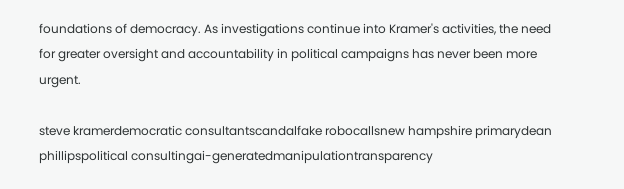foundations of democracy. As investigations continue into Kramer's activities, the need for greater oversight and accountability in political campaigns has never been more urgent.

steve kramerdemocratic consultantscandalfake robocallsnew hampshire primarydean phillipspolitical consultingai-generatedmanipulationtransparency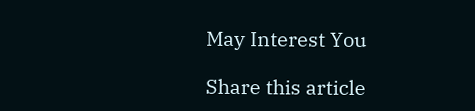May Interest You

Share this article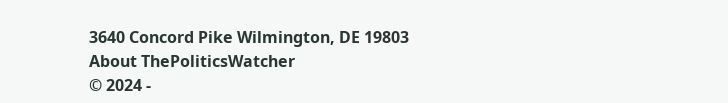3640 Concord Pike Wilmington, DE 19803
About ThePoliticsWatcher
© 2024 -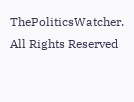ThePoliticsWatcher. All Rights Reserved